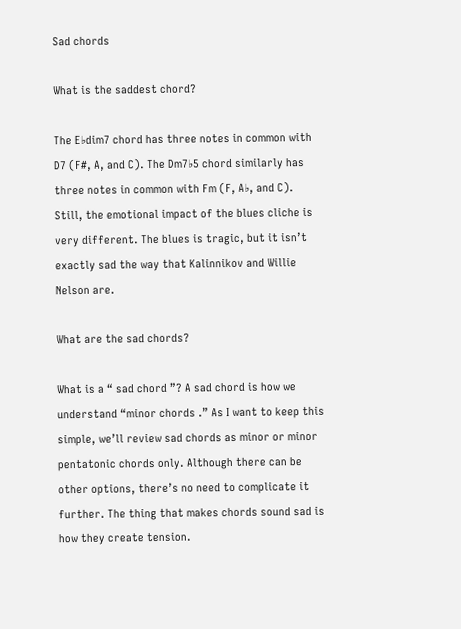Sad chords

What is the saddest chord?

The E♭dim7 chord has three notes in common with D7 (F#, A, and C). The Dm7♭5 chord similarly has three notes in common with Fm (F, A♭, and C). Still, the emotional impact of the blues cliche is very different. The blues is tragic, but it isn’t exactly sad the way that Kalinnikov and Willie Nelson are.

What are the sad chords?

What is a “ sad chord ”? A sad chord is how we understand “minor chords .” As I want to keep this simple, we’ll review sad chords as minor or minor pentatonic chords only. Although there can be other options, there’s no need to complicate it further. The thing that makes chords sound sad is how they create tension.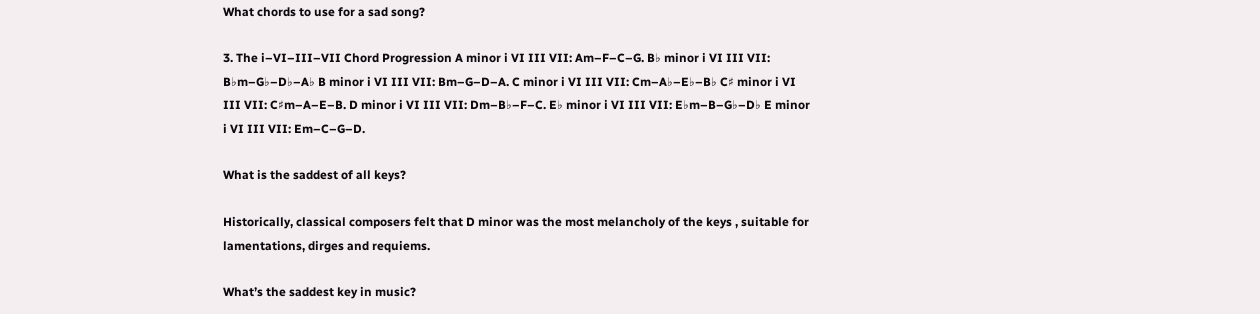What chords to use for a sad song?

3. The i–VI–III–VII Chord Progression A minor i VI III VII: Am–F–C–G. B♭ minor i VI III VII: B♭m–G♭–D♭–A♭ B minor i VI III VII: Bm–G–D–A. C minor i VI III VII: Cm–A♭–E♭–B♭ C♯ minor i VI III VII: C♯m–A–E–B. D minor i VI III VII: Dm–B♭–F–C. E♭ minor i VI III VII: E♭m–B–G♭–D♭ E minor i VI III VII: Em–C–G–D.

What is the saddest of all keys?

Historically, classical composers felt that D minor was the most melancholy of the keys , suitable for lamentations, dirges and requiems.

What’s the saddest key in music?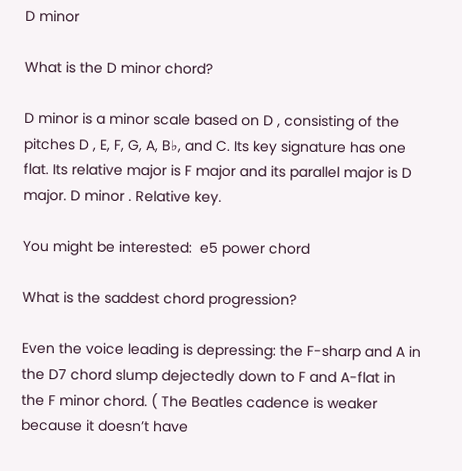D minor

What is the D minor chord?

D minor is a minor scale based on D , consisting of the pitches D , E, F, G, A, B♭, and C. Its key signature has one flat. Its relative major is F major and its parallel major is D major. D minor . Relative key.

You might be interested:  e5 power chord

What is the saddest chord progression?

Even the voice leading is depressing: the F-sharp and A in the D7 chord slump dejectedly down to F and A-flat in the F minor chord. ( The Beatles cadence is weaker because it doesn’t have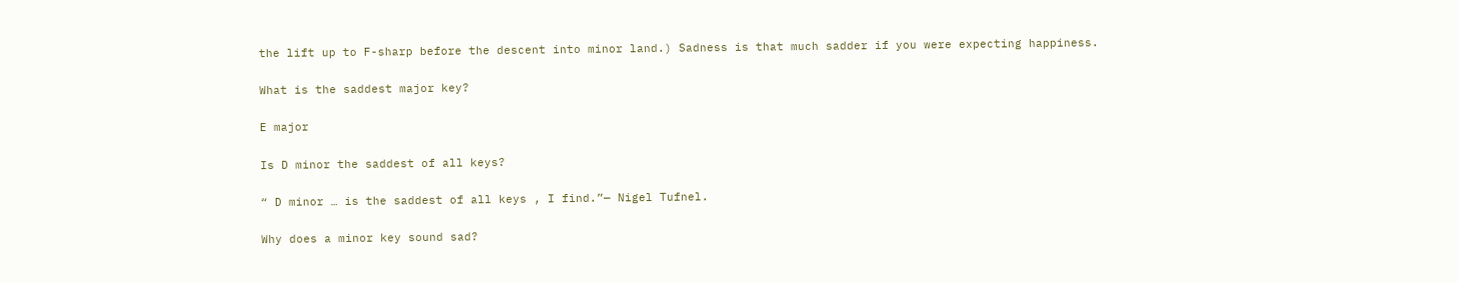the lift up to F-sharp before the descent into minor land.) Sadness is that much sadder if you were expecting happiness.

What is the saddest major key?

E major

Is D minor the saddest of all keys?

“ D minor … is the saddest of all keys , I find.”— Nigel Tufnel.

Why does a minor key sound sad?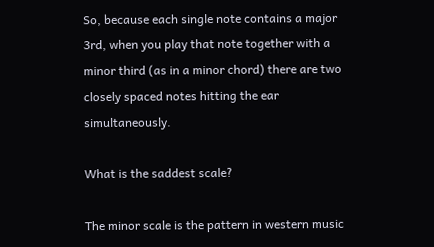So, because each single note contains a major 3rd, when you play that note together with a minor third (as in a minor chord) there are two closely spaced notes hitting the ear simultaneously.

What is the saddest scale?

The minor scale is the pattern in western music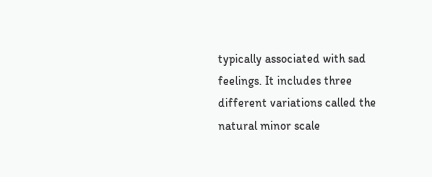typically associated with sad feelings. It includes three different variations called the natural minor scale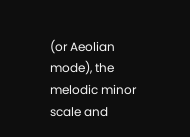(or Aeolian mode), the melodic minor scale and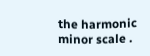the harmonic minor scale .